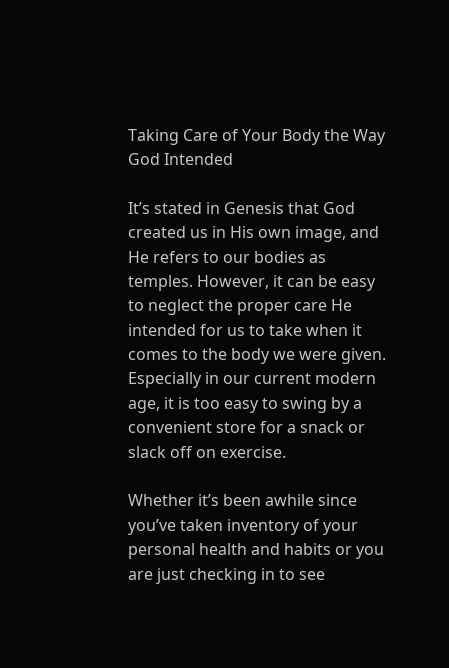Taking Care of Your Body the Way God Intended

It’s stated in Genesis that God created us in His own image, and He refers to our bodies as temples. However, it can be easy to neglect the proper care He intended for us to take when it comes to the body we were given. Especially in our current modern age, it is too easy to swing by a convenient store for a snack or slack off on exercise.

Whether it’s been awhile since you’ve taken inventory of your personal health and habits or you are just checking in to see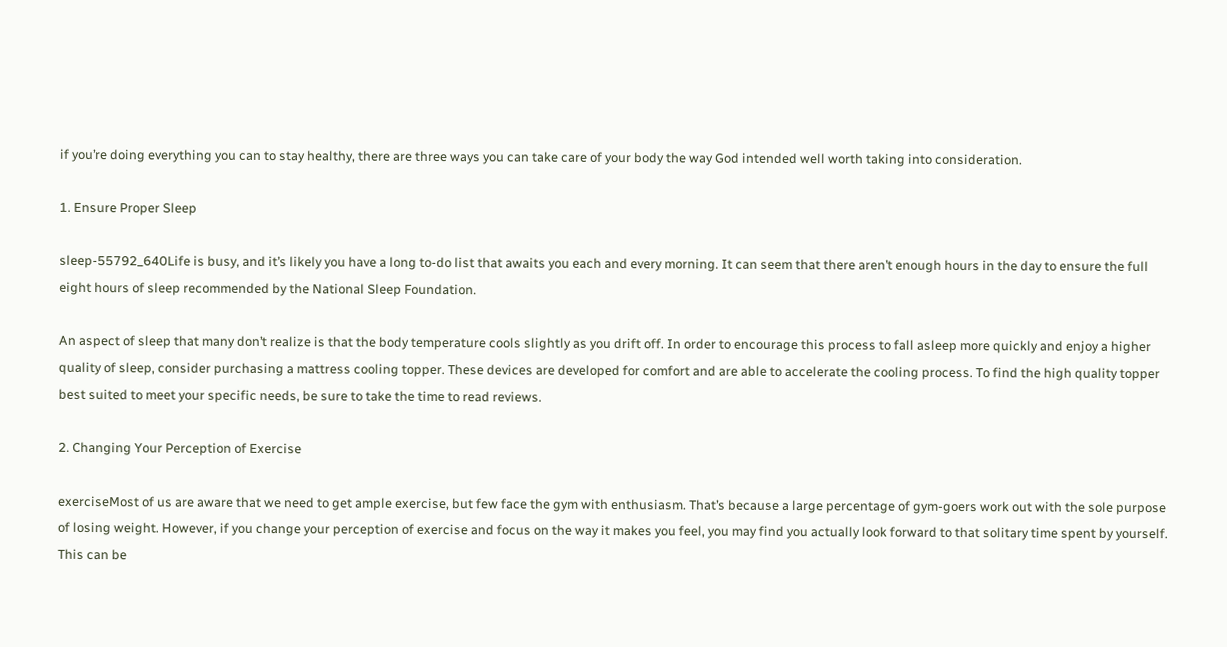if you’re doing everything you can to stay healthy, there are three ways you can take care of your body the way God intended well worth taking into consideration.

1. Ensure Proper Sleep

sleep-55792_640Life is busy, and it’s likely you have a long to-do list that awaits you each and every morning. It can seem that there aren’t enough hours in the day to ensure the full eight hours of sleep recommended by the National Sleep Foundation.

An aspect of sleep that many don’t realize is that the body temperature cools slightly as you drift off. In order to encourage this process to fall asleep more quickly and enjoy a higher quality of sleep, consider purchasing a mattress cooling topper. These devices are developed for comfort and are able to accelerate the cooling process. To find the high quality topper best suited to meet your specific needs, be sure to take the time to read reviews.

2. Changing Your Perception of Exercise

exerciseMost of us are aware that we need to get ample exercise, but few face the gym with enthusiasm. That’s because a large percentage of gym-goers work out with the sole purpose of losing weight. However, if you change your perception of exercise and focus on the way it makes you feel, you may find you actually look forward to that solitary time spent by yourself. This can be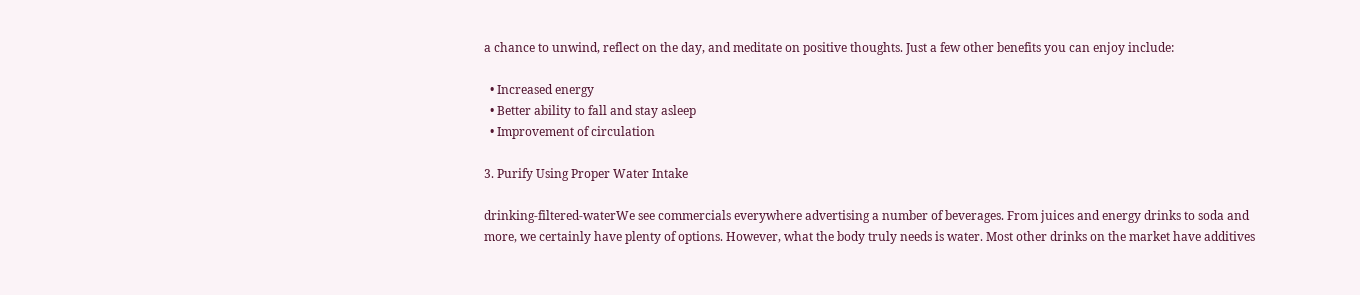a chance to unwind, reflect on the day, and meditate on positive thoughts. Just a few other benefits you can enjoy include:

  • Increased energy
  • Better ability to fall and stay asleep
  • Improvement of circulation

3. Purify Using Proper Water Intake

drinking-filtered-waterWe see commercials everywhere advertising a number of beverages. From juices and energy drinks to soda and more, we certainly have plenty of options. However, what the body truly needs is water. Most other drinks on the market have additives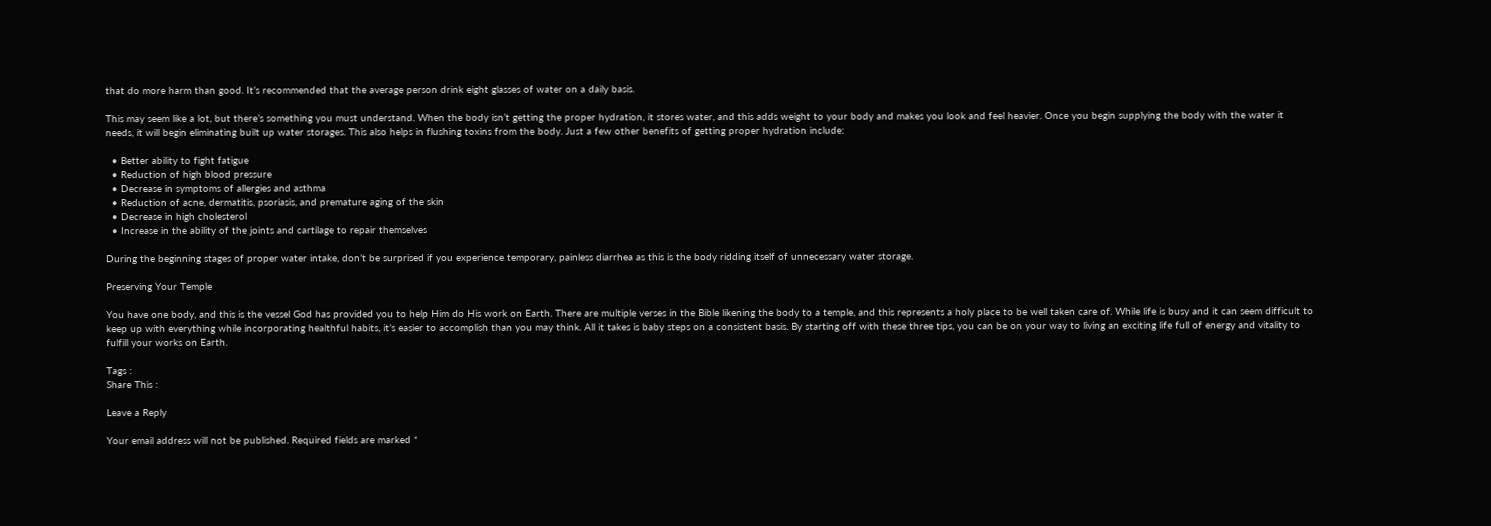that do more harm than good. It’s recommended that the average person drink eight glasses of water on a daily basis.

This may seem like a lot, but there’s something you must understand. When the body isn’t getting the proper hydration, it stores water, and this adds weight to your body and makes you look and feel heavier. Once you begin supplying the body with the water it needs, it will begin eliminating built up water storages. This also helps in flushing toxins from the body. Just a few other benefits of getting proper hydration include:

  • Better ability to fight fatigue
  • Reduction of high blood pressure
  • Decrease in symptoms of allergies and asthma
  • Reduction of acne, dermatitis, psoriasis, and premature aging of the skin
  • Decrease in high cholesterol
  • Increase in the ability of the joints and cartilage to repair themselves

During the beginning stages of proper water intake, don’t be surprised if you experience temporary, painless diarrhea as this is the body ridding itself of unnecessary water storage.

Preserving Your Temple

You have one body, and this is the vessel God has provided you to help Him do His work on Earth. There are multiple verses in the Bible likening the body to a temple, and this represents a holy place to be well taken care of. While life is busy and it can seem difficult to keep up with everything while incorporating healthful habits, it’s easier to accomplish than you may think. All it takes is baby steps on a consistent basis. By starting off with these three tips, you can be on your way to living an exciting life full of energy and vitality to fulfill your works on Earth.

Tags :
Share This :

Leave a Reply

Your email address will not be published. Required fields are marked *